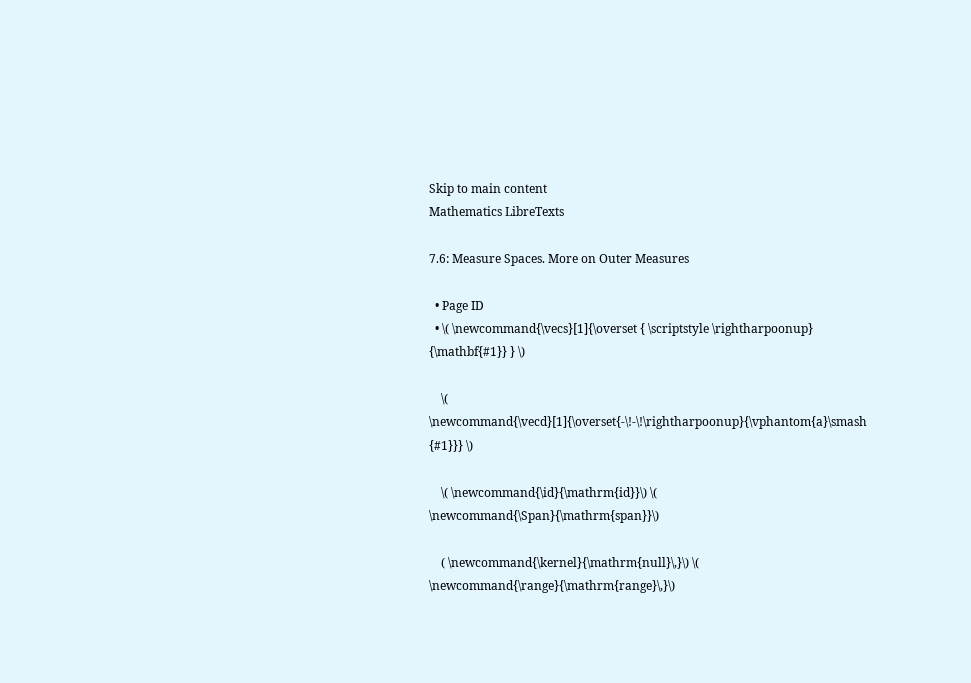Skip to main content
Mathematics LibreTexts

7.6: Measure Spaces. More on Outer Measures

  • Page ID
  • \( \newcommand{\vecs}[1]{\overset { \scriptstyle \rightharpoonup} {\mathbf{#1}} } \)

    \( \newcommand{\vecd}[1]{\overset{-\!-\!\rightharpoonup}{\vphantom{a}\smash {#1}}} \)

    \( \newcommand{\id}{\mathrm{id}}\) \( \newcommand{\Span}{\mathrm{span}}\)

    ( \newcommand{\kernel}{\mathrm{null}\,}\) \( \newcommand{\range}{\mathrm{range}\,}\)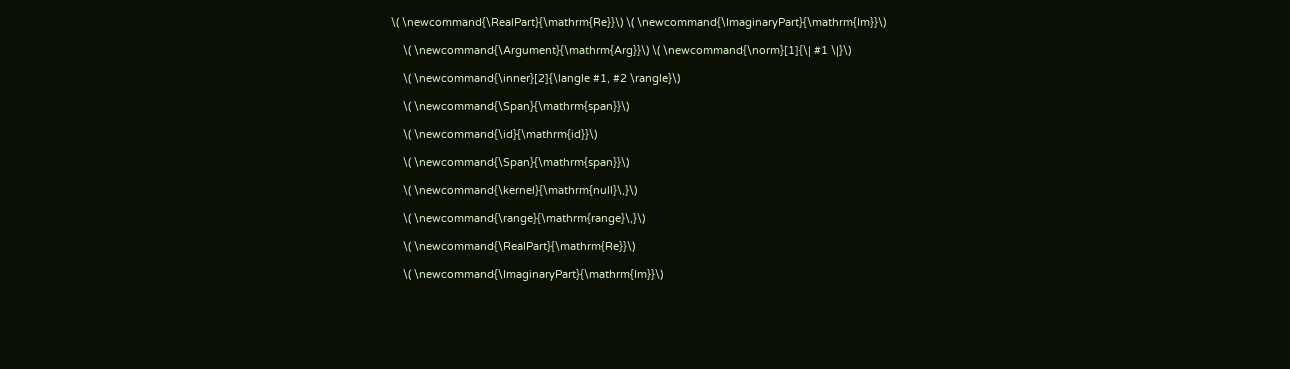\( \newcommand{\RealPart}{\mathrm{Re}}\) \( \newcommand{\ImaginaryPart}{\mathrm{Im}}\)

    \( \newcommand{\Argument}{\mathrm{Arg}}\) \( \newcommand{\norm}[1]{\| #1 \|}\)

    \( \newcommand{\inner}[2]{\langle #1, #2 \rangle}\)

    \( \newcommand{\Span}{\mathrm{span}}\)

    \( \newcommand{\id}{\mathrm{id}}\)

    \( \newcommand{\Span}{\mathrm{span}}\)

    \( \newcommand{\kernel}{\mathrm{null}\,}\)

    \( \newcommand{\range}{\mathrm{range}\,}\)

    \( \newcommand{\RealPart}{\mathrm{Re}}\)

    \( \newcommand{\ImaginaryPart}{\mathrm{Im}}\)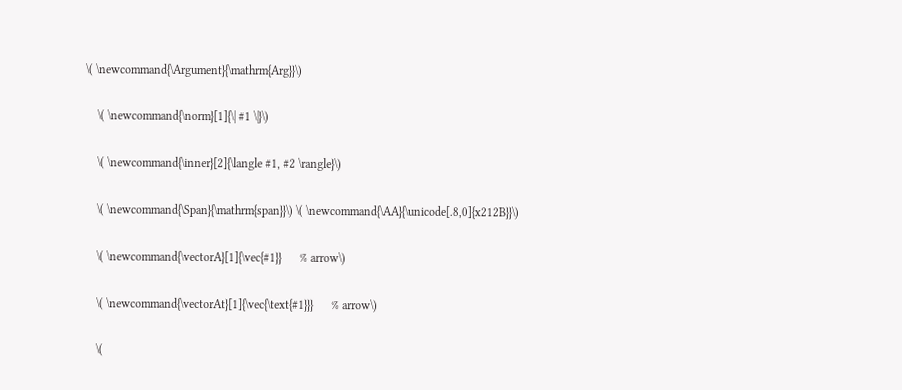\( \newcommand{\Argument}{\mathrm{Arg}}\)

    \( \newcommand{\norm}[1]{\| #1 \|}\)

    \( \newcommand{\inner}[2]{\langle #1, #2 \rangle}\)

    \( \newcommand{\Span}{\mathrm{span}}\) \( \newcommand{\AA}{\unicode[.8,0]{x212B}}\)

    \( \newcommand{\vectorA}[1]{\vec{#1}}      % arrow\)

    \( \newcommand{\vectorAt}[1]{\vec{\text{#1}}}      % arrow\)

    \(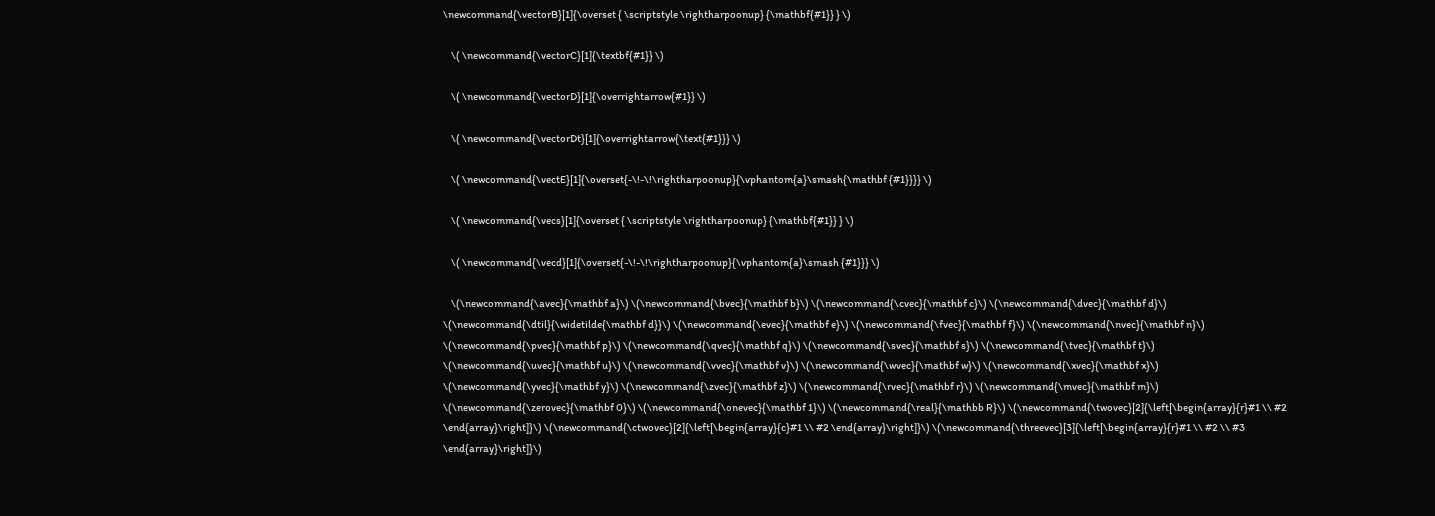\newcommand{\vectorB}[1]{\overset { \scriptstyle \rightharpoonup} {\mathbf{#1}} } \)

    \( \newcommand{\vectorC}[1]{\textbf{#1}} \)

    \( \newcommand{\vectorD}[1]{\overrightarrow{#1}} \)

    \( \newcommand{\vectorDt}[1]{\overrightarrow{\text{#1}}} \)

    \( \newcommand{\vectE}[1]{\overset{-\!-\!\rightharpoonup}{\vphantom{a}\smash{\mathbf {#1}}}} \)

    \( \newcommand{\vecs}[1]{\overset { \scriptstyle \rightharpoonup} {\mathbf{#1}} } \)

    \( \newcommand{\vecd}[1]{\overset{-\!-\!\rightharpoonup}{\vphantom{a}\smash {#1}}} \)

    \(\newcommand{\avec}{\mathbf a}\) \(\newcommand{\bvec}{\mathbf b}\) \(\newcommand{\cvec}{\mathbf c}\) \(\newcommand{\dvec}{\mathbf d}\) \(\newcommand{\dtil}{\widetilde{\mathbf d}}\) \(\newcommand{\evec}{\mathbf e}\) \(\newcommand{\fvec}{\mathbf f}\) \(\newcommand{\nvec}{\mathbf n}\) \(\newcommand{\pvec}{\mathbf p}\) \(\newcommand{\qvec}{\mathbf q}\) \(\newcommand{\svec}{\mathbf s}\) \(\newcommand{\tvec}{\mathbf t}\) \(\newcommand{\uvec}{\mathbf u}\) \(\newcommand{\vvec}{\mathbf v}\) \(\newcommand{\wvec}{\mathbf w}\) \(\newcommand{\xvec}{\mathbf x}\) \(\newcommand{\yvec}{\mathbf y}\) \(\newcommand{\zvec}{\mathbf z}\) \(\newcommand{\rvec}{\mathbf r}\) \(\newcommand{\mvec}{\mathbf m}\) \(\newcommand{\zerovec}{\mathbf 0}\) \(\newcommand{\onevec}{\mathbf 1}\) \(\newcommand{\real}{\mathbb R}\) \(\newcommand{\twovec}[2]{\left[\begin{array}{r}#1 \\ #2 \end{array}\right]}\) \(\newcommand{\ctwovec}[2]{\left[\begin{array}{c}#1 \\ #2 \end{array}\right]}\) \(\newcommand{\threevec}[3]{\left[\begin{array}{r}#1 \\ #2 \\ #3 \end{array}\right]}\)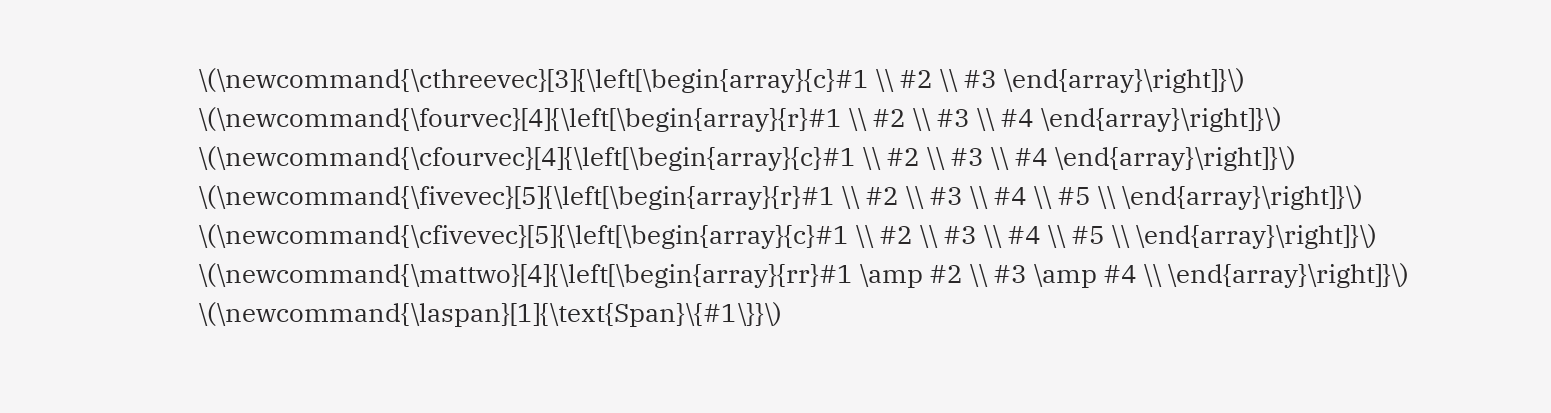\(\newcommand{\cthreevec}[3]{\left[\begin{array}{c}#1 \\ #2 \\ #3 \end{array}\right]}\) \(\newcommand{\fourvec}[4]{\left[\begin{array}{r}#1 \\ #2 \\ #3 \\ #4 \end{array}\right]}\) \(\newcommand{\cfourvec}[4]{\left[\begin{array}{c}#1 \\ #2 \\ #3 \\ #4 \end{array}\right]}\) \(\newcommand{\fivevec}[5]{\left[\begin{array}{r}#1 \\ #2 \\ #3 \\ #4 \\ #5 \\ \end{array}\right]}\) \(\newcommand{\cfivevec}[5]{\left[\begin{array}{c}#1 \\ #2 \\ #3 \\ #4 \\ #5 \\ \end{array}\right]}\) \(\newcommand{\mattwo}[4]{\left[\begin{array}{rr}#1 \amp #2 \\ #3 \amp #4 \\ \end{array}\right]}\) \(\newcommand{\laspan}[1]{\text{Span}\{#1\}}\)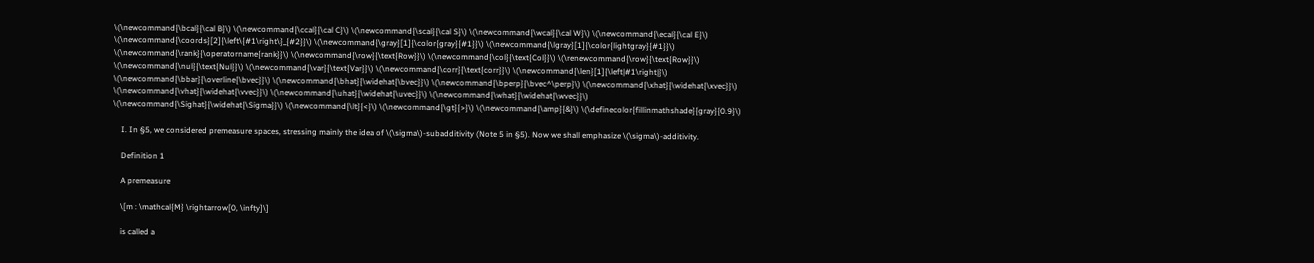\(\newcommand{\bcal}{\cal B}\) \(\newcommand{\ccal}{\cal C}\) \(\newcommand{\scal}{\cal S}\) \(\newcommand{\wcal}{\cal W}\) \(\newcommand{\ecal}{\cal E}\) \(\newcommand{\coords}[2]{\left\{#1\right\}_{#2}}\) \(\newcommand{\gray}[1]{\color{gray}{#1}}\) \(\newcommand{\lgray}[1]{\color{lightgray}{#1}}\) \(\newcommand{\rank}{\operatorname{rank}}\) \(\newcommand{\row}{\text{Row}}\) \(\newcommand{\col}{\text{Col}}\) \(\renewcommand{\row}{\text{Row}}\) \(\newcommand{\nul}{\text{Nul}}\) \(\newcommand{\var}{\text{Var}}\) \(\newcommand{\corr}{\text{corr}}\) \(\newcommand{\len}[1]{\left|#1\right|}\) \(\newcommand{\bbar}{\overline{\bvec}}\) \(\newcommand{\bhat}{\widehat{\bvec}}\) \(\newcommand{\bperp}{\bvec^\perp}\) \(\newcommand{\xhat}{\widehat{\xvec}}\) \(\newcommand{\vhat}{\widehat{\vvec}}\) \(\newcommand{\uhat}{\widehat{\uvec}}\) \(\newcommand{\what}{\widehat{\wvec}}\) \(\newcommand{\Sighat}{\widehat{\Sigma}}\) \(\newcommand{\lt}{<}\) \(\newcommand{\gt}{>}\) \(\newcommand{\amp}{&}\) \(\definecolor{fillinmathshade}{gray}{0.9}\)

    I. In §5, we considered premeasure spaces, stressing mainly the idea of \(\sigma\)-subadditivity (Note 5 in §5). Now we shall emphasize \(\sigma\)-additivity.

    Definition 1

    A premeasure

    \[m : \mathcal{M} \rightarrow[0, \infty]\]

    is called a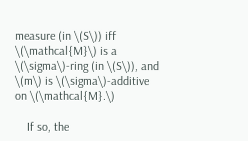measure (in \(S\)) iff \(\mathcal{M}\) is a \(\sigma\)-ring (in \(S\)), and \(m\) is \(\sigma\)-additive on \(\mathcal{M}.\)

    If so, the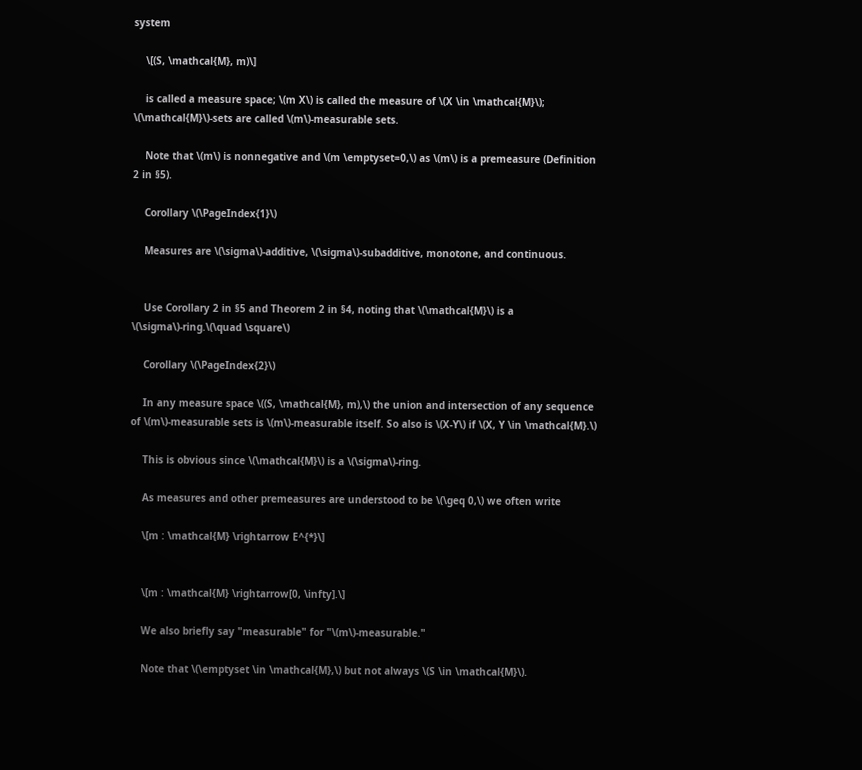system

    \[(S, \mathcal{M}, m)\]

    is called a measure space; \(m X\) is called the measure of \(X \in \mathcal{M}\); \(\mathcal{M}\)-sets are called \(m\)-measurable sets.

    Note that \(m\) is nonnegative and \(m \emptyset=0,\) as \(m\) is a premeasure (Definition 2 in §5).

    Corollary \(\PageIndex{1}\)

    Measures are \(\sigma\)-additive, \(\sigma\)-subadditive, monotone, and continuous.


    Use Corollary 2 in §5 and Theorem 2 in §4, noting that \(\mathcal{M}\) is a \(\sigma\)-ring.\(\quad \square\)

    Corollary \(\PageIndex{2}\)

    In any measure space \((S, \mathcal{M}, m),\) the union and intersection of any sequence of \(m\)-measurable sets is \(m\)-measurable itself. So also is \(X-Y\) if \(X, Y \in \mathcal{M}.\)

    This is obvious since \(\mathcal{M}\) is a \(\sigma\)-ring.

    As measures and other premeasures are understood to be \(\geq 0,\) we often write

    \[m : \mathcal{M} \rightarrow E^{*}\]


    \[m : \mathcal{M} \rightarrow[0, \infty].\]

    We also briefly say "measurable" for "\(m\)-measurable."

    Note that \(\emptyset \in \mathcal{M},\) but not always \(S \in \mathcal{M}\).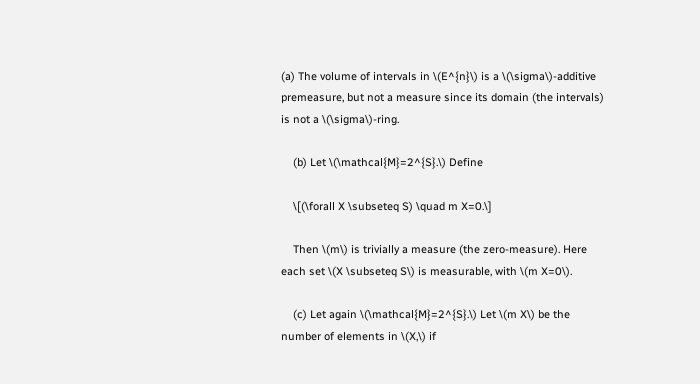(a) The volume of intervals in \(E^{n}\) is a \(\sigma\)-additive premeasure, but not a measure since its domain (the intervals) is not a \(\sigma\)-ring.

    (b) Let \(\mathcal{M}=2^{S}.\) Define

    \[(\forall X \subseteq S) \quad m X=0.\]

    Then \(m\) is trivially a measure (the zero-measure). Here each set \(X \subseteq S\) is measurable, with \(m X=0\).

    (c) Let again \(\mathcal{M}=2^{S}.\) Let \(m X\) be the number of elements in \(X,\) if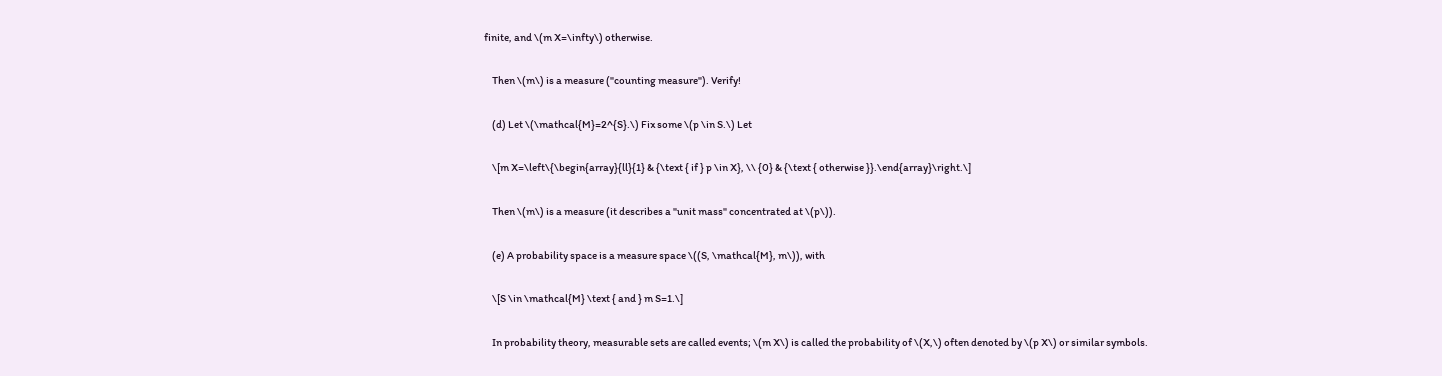finite, and \(m X=\infty\) otherwise.

    Then \(m\) is a measure ("counting measure"). Verify!

    (d) Let \(\mathcal{M}=2^{S}.\) Fix some \(p \in S.\) Let

    \[m X=\left\{\begin{array}{ll}{1} & {\text { if } p \in X}, \\ {0} & {\text { otherwise }}.\end{array}\right.\]

    Then \(m\) is a measure (it describes a "unit mass" concentrated at \(p\)).

    (e) A probability space is a measure space \((S, \mathcal{M}, m\)), with

    \[S \in \mathcal{M} \text { and } m S=1.\]

    In probability theory, measurable sets are called events; \(m X\) is called the probability of \(X,\) often denoted by \(p X\) or similar symbols.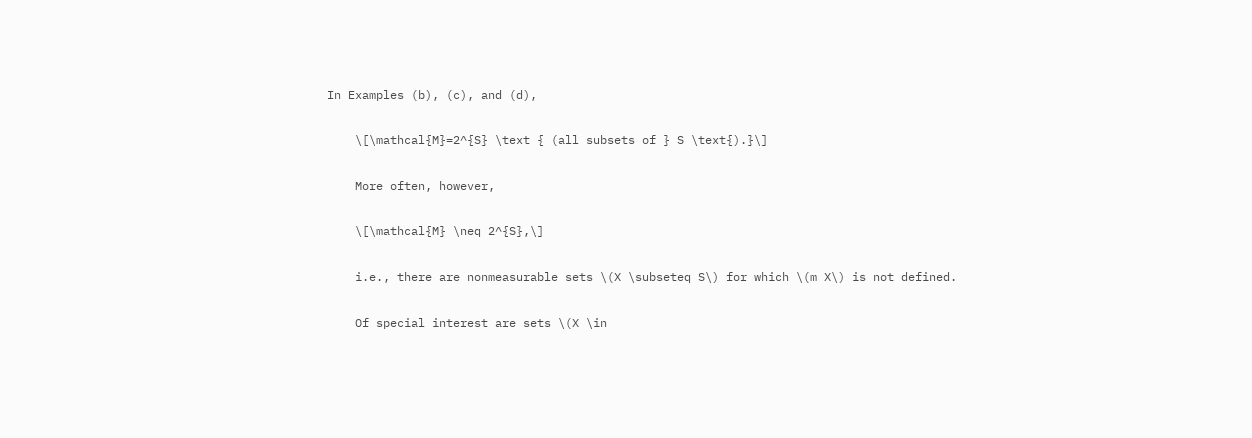In Examples (b), (c), and (d),

    \[\mathcal{M}=2^{S} \text { (all subsets of } S \text{).}\]

    More often, however,

    \[\mathcal{M} \neq 2^{S},\]

    i.e., there are nonmeasurable sets \(X \subseteq S\) for which \(m X\) is not defined.

    Of special interest are sets \(X \in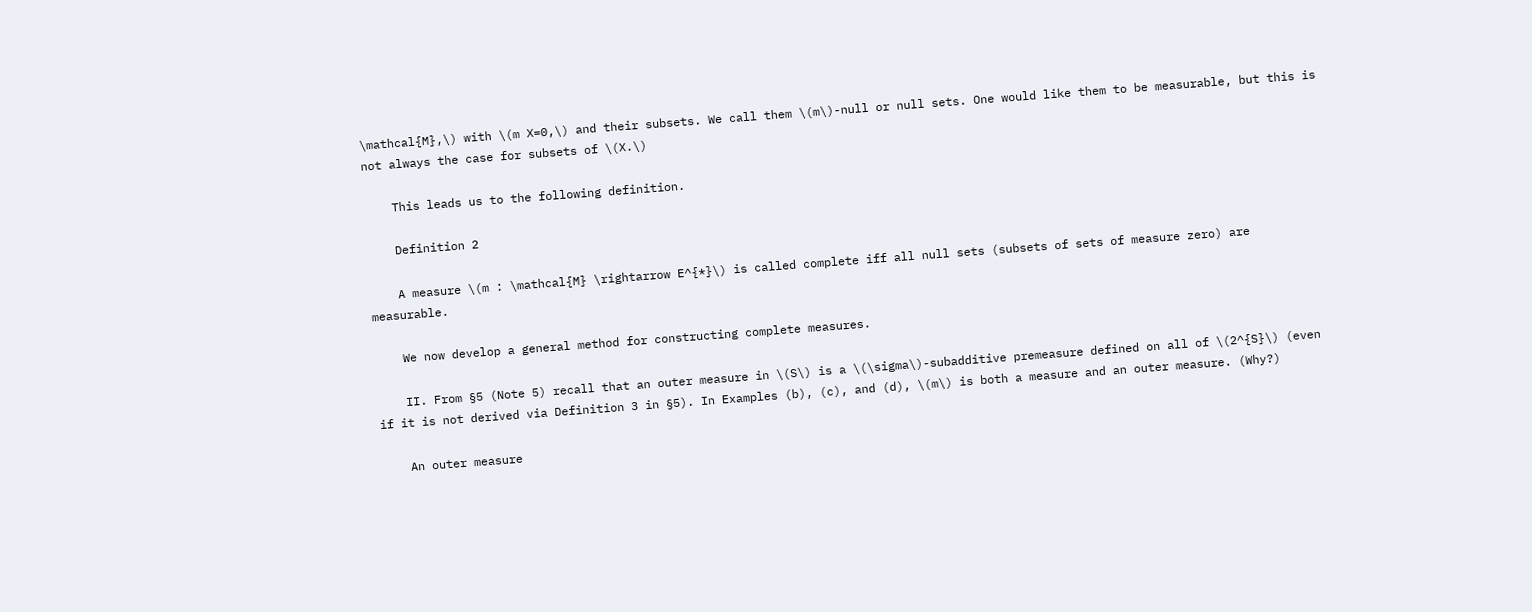\mathcal{M},\) with \(m X=0,\) and their subsets. We call them \(m\)-null or null sets. One would like them to be measurable, but this is not always the case for subsets of \(X.\)

    This leads us to the following definition.

    Definition 2

    A measure \(m : \mathcal{M} \rightarrow E^{*}\) is called complete iff all null sets (subsets of sets of measure zero) are measurable.

    We now develop a general method for constructing complete measures.

    II. From §5 (Note 5) recall that an outer measure in \(S\) is a \(\sigma\)-subadditive premeasure defined on all of \(2^{S}\) (even if it is not derived via Definition 3 in §5). In Examples (b), (c), and (d), \(m\) is both a measure and an outer measure. (Why?)

    An outer measure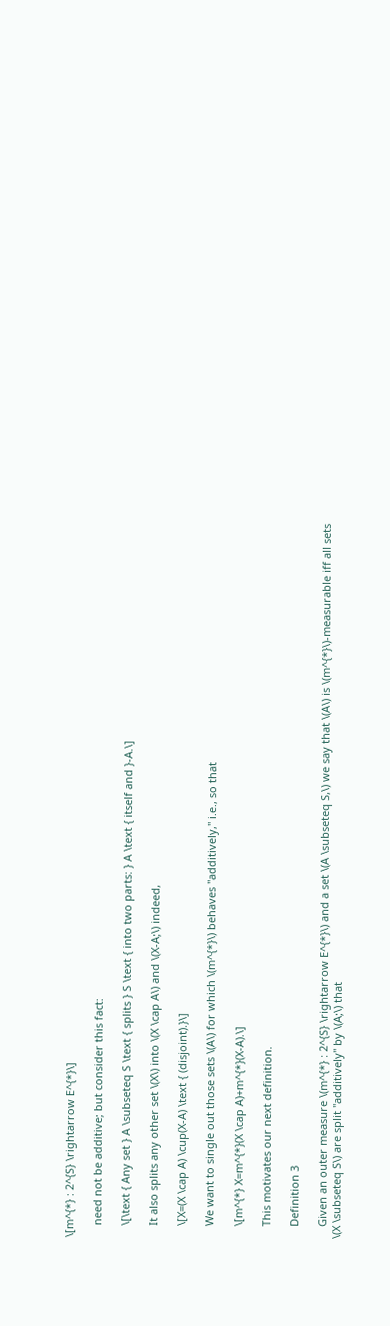\[m^{*} : 2^{S} \rightarrow E^{*}\]

    need not be additive; but consider this fact:

    \[\text { Any set } A \subseteq S \text { splits } S \text { into two parts: } A \text { itself and }-A.\]

    It also splits any other set \(X\) into \(X \cap A\) and \(X-A;\) indeed,

    \[X=(X \cap A) \cup(X-A) \text { (disjoint).}\]

    We want to single out those sets \(A\) for which \(m^{*}\) behaves "additively," i.e., so that

    \[m^{*} X=m^{*}(X \cap A)+m^{*}(X-A).\]

    This motivates our next definition.

    Definition 3

    Given an outer measure \(m^{*} : 2^{S} \rightarrow E^{*}\) and a set \(A \subseteq S,\) we say that \(A\) is \(m^{*}\)-measurable iff all sets \(X \subseteq S\) are split "additively" by \(A;\) that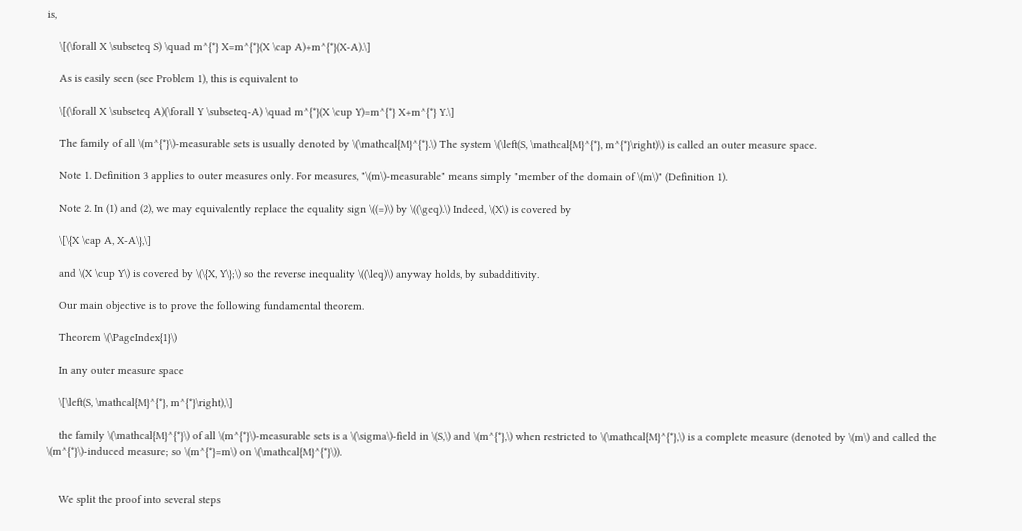is,

    \[(\forall X \subseteq S) \quad m^{*} X=m^{*}(X \cap A)+m^{*}(X-A).\]

    As is easily seen (see Problem 1), this is equivalent to

    \[(\forall X \subseteq A)(\forall Y \subseteq-A) \quad m^{*}(X \cup Y)=m^{*} X+m^{*} Y.\]

    The family of all \(m^{*}\)-measurable sets is usually denoted by \(\mathcal{M}^{*}.\) The system \(\left(S, \mathcal{M}^{*}, m^{*}\right)\) is called an outer measure space.

    Note 1. Definition 3 applies to outer measures only. For measures, "\(m\)-measurable" means simply "member of the domain of \(m\)" (Definition 1).

    Note 2. In (1) and (2), we may equivalently replace the equality sign \((=)\) by \((\geq).\) Indeed, \(X\) is covered by

    \[\{X \cap A, X-A\},\]

    and \(X \cup Y\) is covered by \(\{X, Y\};\) so the reverse inequality \((\leq)\) anyway holds, by subadditivity.

    Our main objective is to prove the following fundamental theorem.

    Theorem \(\PageIndex{1}\)

    In any outer measure space

    \[\left(S, \mathcal{M}^{*}, m^{*}\right),\]

    the family \(\mathcal{M}^{*}\) of all \(m^{*}\)-measurable sets is a \(\sigma\)-field in \(S,\) and \(m^{*},\) when restricted to \(\mathcal{M}^{*},\) is a complete measure (denoted by \(m\) and called the \(m^{*}\)-induced measure; so \(m^{*}=m\) on \(\mathcal{M}^{*}\)).


    We split the proof into several steps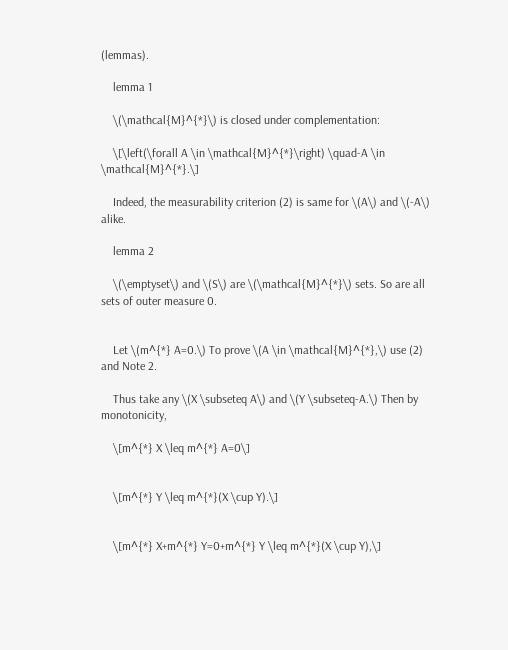(lemmas).

    lemma 1

    \(\mathcal{M}^{*}\) is closed under complementation:

    \[\left(\forall A \in \mathcal{M}^{*}\right) \quad-A \in \mathcal{M}^{*}.\]

    Indeed, the measurability criterion (2) is same for \(A\) and \(-A\) alike.

    lemma 2

    \(\emptyset\) and \(S\) are \(\mathcal{M}^{*}\) sets. So are all sets of outer measure 0.


    Let \(m^{*} A=0.\) To prove \(A \in \mathcal{M}^{*},\) use (2) and Note 2.

    Thus take any \(X \subseteq A\) and \(Y \subseteq-A.\) Then by monotonicity,

    \[m^{*} X \leq m^{*} A=0\]


    \[m^{*} Y \leq m^{*}(X \cup Y).\]


    \[m^{*} X+m^{*} Y=0+m^{*} Y \leq m^{*}(X \cup Y),\]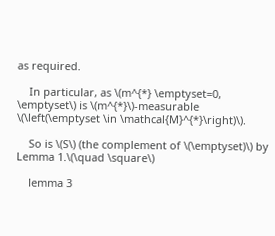as required.

    In particular, as \(m^{*} \emptyset=0, \emptyset\) is \(m^{*}\)-measurable \(\left(\emptyset \in \mathcal{M}^{*}\right)\).

    So is \(S\) (the complement of \(\emptyset)\) by Lemma 1.\(\quad \square\)

    lemma 3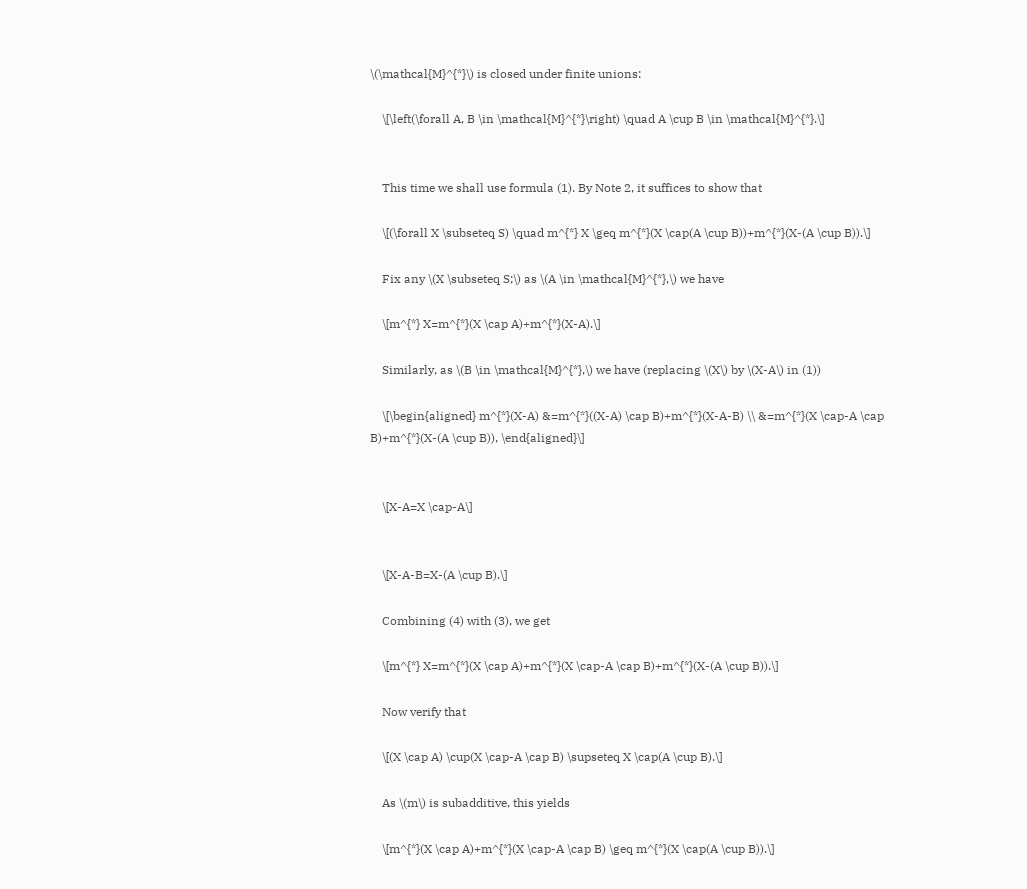\(\mathcal{M}^{*}\) is closed under finite unions:

    \[\left(\forall A, B \in \mathcal{M}^{*}\right) \quad A \cup B \in \mathcal{M}^{*}.\]


    This time we shall use formula (1). By Note 2, it suffices to show that

    \[(\forall X \subseteq S) \quad m^{*} X \geq m^{*}(X \cap(A \cup B))+m^{*}(X-(A \cup B)).\]

    Fix any \(X \subseteq S;\) as \(A \in \mathcal{M}^{*},\) we have

    \[m^{*} X=m^{*}(X \cap A)+m^{*}(X-A).\]

    Similarly, as \(B \in \mathcal{M}^{*},\) we have (replacing \(X\) by \(X-A\) in (1))

    \[\begin{aligned} m^{*}(X-A) &=m^{*}((X-A) \cap B)+m^{*}(X-A-B) \\ &=m^{*}(X \cap-A \cap B)+m^{*}(X-(A \cup B)), \end{aligned}\]


    \[X-A=X \cap-A\]


    \[X-A-B=X-(A \cup B).\]

    Combining (4) with (3), we get

    \[m^{*} X=m^{*}(X \cap A)+m^{*}(X \cap-A \cap B)+m^{*}(X-(A \cup B)).\]

    Now verify that

    \[(X \cap A) \cup(X \cap-A \cap B) \supseteq X \cap(A \cup B).\]

    As \(m\) is subadditive, this yields

    \[m^{*}(X \cap A)+m^{*}(X \cap-A \cap B) \geq m^{*}(X \cap(A \cup B)).\]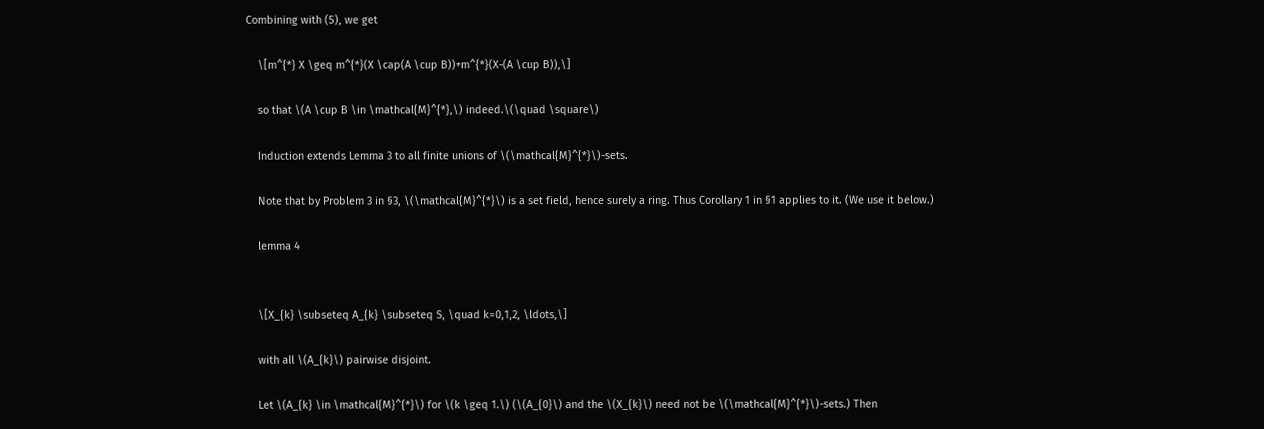Combining with (5), we get

    \[m^{*} X \geq m^{*}(X \cap(A \cup B))+m^{*}(X-(A \cup B)),\]

    so that \(A \cup B \in \mathcal{M}^{*},\) indeed.\(\quad \square\)

    Induction extends Lemma 3 to all finite unions of \(\mathcal{M}^{*}\)-sets.

    Note that by Problem 3 in §3, \(\mathcal{M}^{*}\) is a set field, hence surely a ring. Thus Corollary 1 in §1 applies to it. (We use it below.)

    lemma 4


    \[X_{k} \subseteq A_{k} \subseteq S, \quad k=0,1,2, \ldots,\]

    with all \(A_{k}\) pairwise disjoint.

    Let \(A_{k} \in \mathcal{M}^{*}\) for \(k \geq 1.\) (\(A_{0}\) and the \(X_{k}\) need not be \(\mathcal{M}^{*}\)-sets.) Then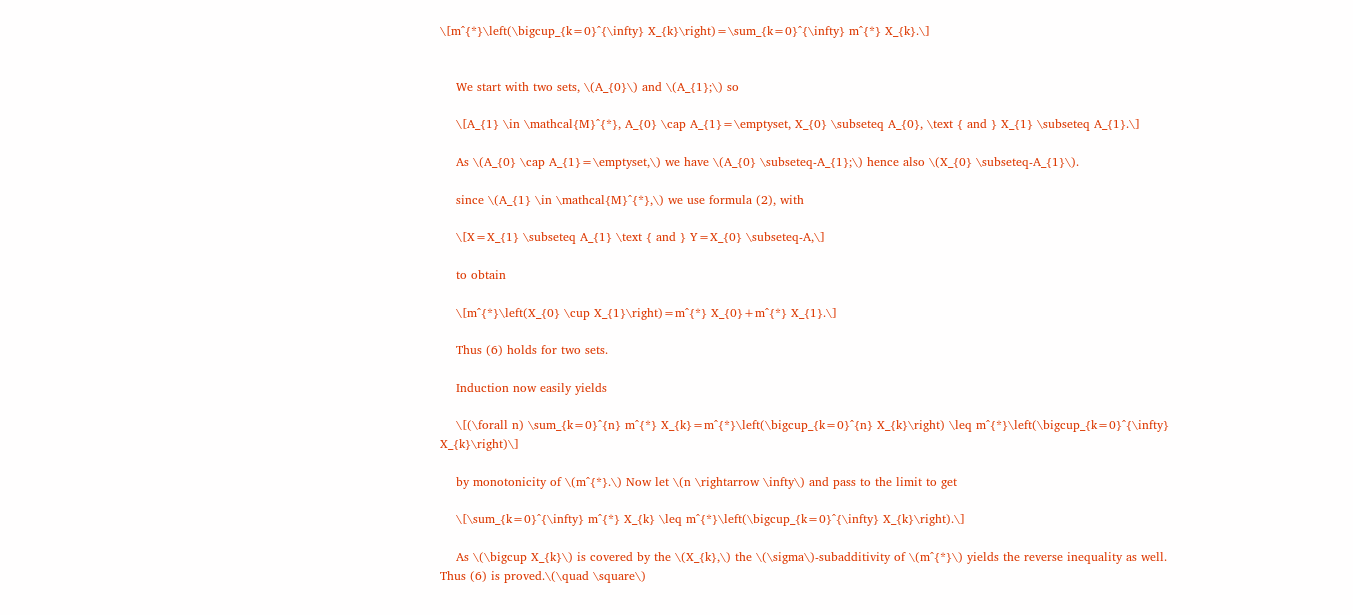\[m^{*}\left(\bigcup_{k=0}^{\infty} X_{k}\right)=\sum_{k=0}^{\infty} m^{*} X_{k}.\]


    We start with two sets, \(A_{0}\) and \(A_{1};\) so

    \[A_{1} \in \mathcal{M}^{*}, A_{0} \cap A_{1}=\emptyset, X_{0} \subseteq A_{0}, \text { and } X_{1} \subseteq A_{1}.\]

    As \(A_{0} \cap A_{1}=\emptyset,\) we have \(A_{0} \subseteq-A_{1};\) hence also \(X_{0} \subseteq-A_{1}\).

    since \(A_{1} \in \mathcal{M}^{*},\) we use formula (2), with

    \[X=X_{1} \subseteq A_{1} \text { and } Y=X_{0} \subseteq-A,\]

    to obtain

    \[m^{*}\left(X_{0} \cup X_{1}\right)=m^{*} X_{0}+m^{*} X_{1}.\]

    Thus (6) holds for two sets.

    Induction now easily yields

    \[(\forall n) \sum_{k=0}^{n} m^{*} X_{k}=m^{*}\left(\bigcup_{k=0}^{n} X_{k}\right) \leq m^{*}\left(\bigcup_{k=0}^{\infty} X_{k}\right)\]

    by monotonicity of \(m^{*}.\) Now let \(n \rightarrow \infty\) and pass to the limit to get

    \[\sum_{k=0}^{\infty} m^{*} X_{k} \leq m^{*}\left(\bigcup_{k=0}^{\infty} X_{k}\right).\]

    As \(\bigcup X_{k}\) is covered by the \(X_{k},\) the \(\sigma\)-subadditivity of \(m^{*}\) yields the reverse inequality as well. Thus (6) is proved.\(\quad \square\)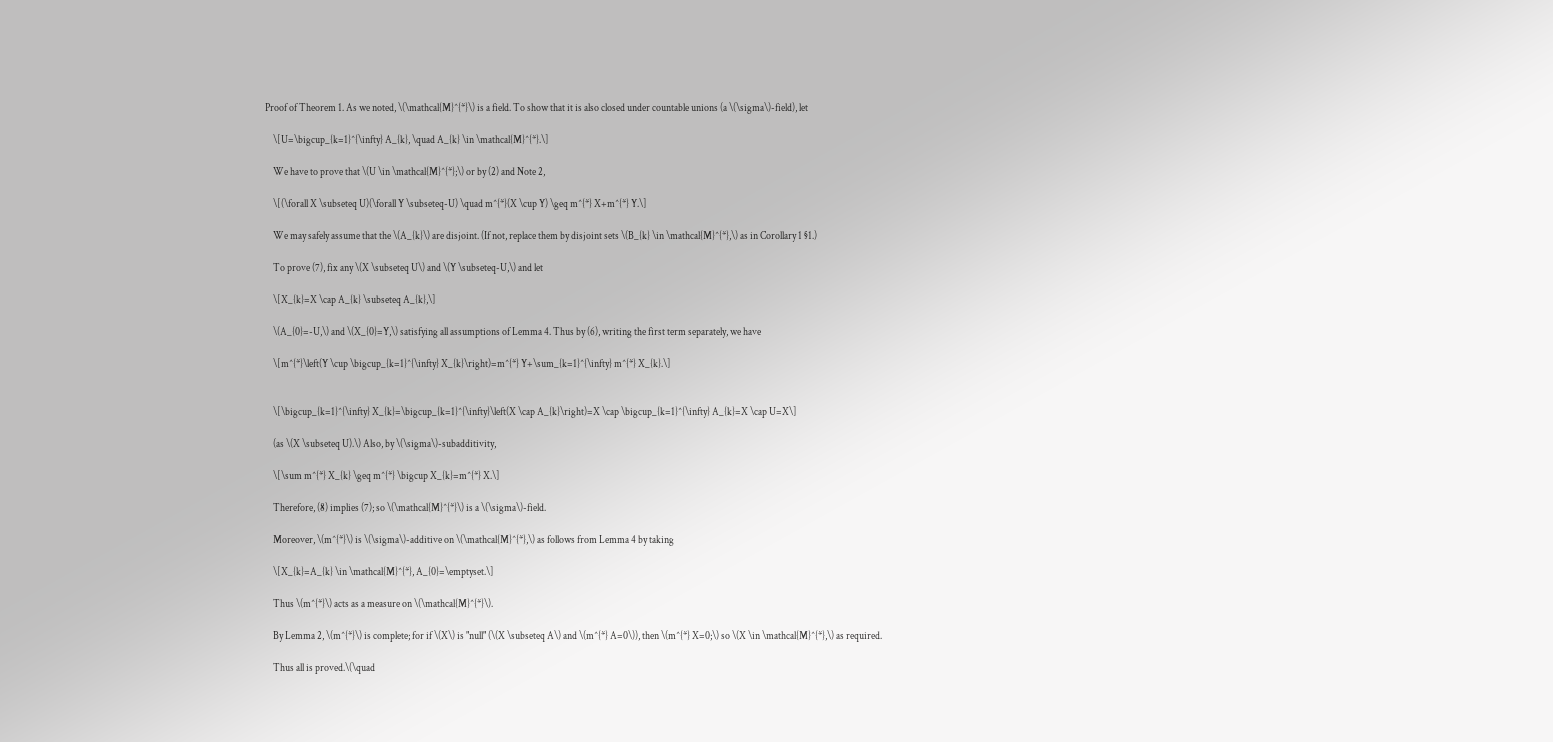Proof of Theorem 1. As we noted, \(\mathcal{M}^{*}\) is a field. To show that it is also closed under countable unions (a \(\sigma\)-field), let

    \[U=\bigcup_{k=1}^{\infty} A_{k}, \quad A_{k} \in \mathcal{M}^{*}.\]

    We have to prove that \(U \in \mathcal{M}^{*};\) or by (2) and Note 2,

    \[(\forall X \subseteq U)(\forall Y \subseteq-U) \quad m^{*}(X \cup Y) \geq m^{*} X+m^{*} Y.\]

    We may safely assume that the \(A_{k}\) are disjoint. (If not, replace them by disjoint sets \(B_{k} \in \mathcal{M}^{*},\) as in Corollary 1 §1.)

    To prove (7), fix any \(X \subseteq U\) and \(Y \subseteq-U,\) and let

    \[X_{k}=X \cap A_{k} \subseteq A_{k},\]

    \(A_{0}=-U,\) and \(X_{0}=Y,\) satisfying all assumptions of Lemma 4. Thus by (6), writing the first term separately, we have

    \[m^{*}\left(Y \cup \bigcup_{k=1}^{\infty} X_{k}\right)=m^{*} Y+\sum_{k=1}^{\infty} m^{*} X_{k}.\]


    \[\bigcup_{k=1}^{\infty} X_{k}=\bigcup_{k=1}^{\infty}\left(X \cap A_{k}\right)=X \cap \bigcup_{k=1}^{\infty} A_{k}=X \cap U=X\]

    (as \(X \subseteq U).\) Also, by \(\sigma\)-subadditivity,

    \[\sum m^{*} X_{k} \geq m^{*} \bigcup X_{k}=m^{*} X.\]

    Therefore, (8) implies (7); so \(\mathcal{M}^{*}\) is a \(\sigma\)-field.

    Moreover, \(m^{*}\) is \(\sigma\)-additive on \(\mathcal{M}^{*},\) as follows from Lemma 4 by taking

    \[X_{k}=A_{k} \in \mathcal{M}^{*}, A_{0}=\emptyset.\]

    Thus \(m^{*}\) acts as a measure on \(\mathcal{M}^{*}\).

    By Lemma 2, \(m^{*}\) is complete; for if \(X\) is "null" (\(X \subseteq A\) and \(m^{*} A=0\)), then \(m^{*} X=0;\) so \(X \in \mathcal{M}^{*},\) as required.

    Thus all is proved.\(\quad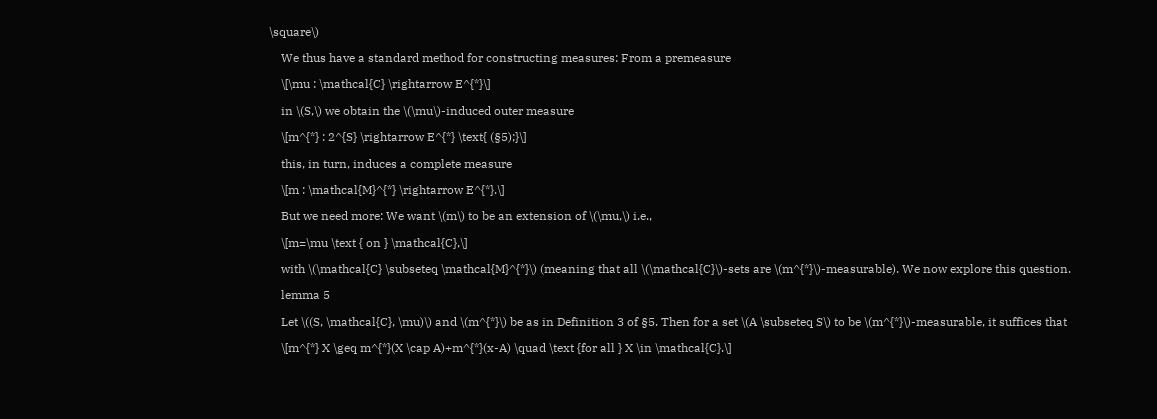\square\)

    We thus have a standard method for constructing measures: From a premeasure

    \[\mu : \mathcal{C} \rightarrow E^{*}\]

    in \(S,\) we obtain the \(\mu\)-induced outer measure

    \[m^{*} : 2^{S} \rightarrow E^{*} \text{ (§5);}\]

    this, in turn, induces a complete measure

    \[m : \mathcal{M}^{*} \rightarrow E^{*}.\]

    But we need more: We want \(m\) to be an extension of \(\mu,\) i.e.,

    \[m=\mu \text { on } \mathcal{C},\]

    with \(\mathcal{C} \subseteq \mathcal{M}^{*}\) (meaning that all \(\mathcal{C}\)-sets are \(m^{*}\)-measurable). We now explore this question.

    lemma 5

    Let \((S, \mathcal{C}, \mu)\) and \(m^{*}\) be as in Definition 3 of §5. Then for a set \(A \subseteq S\) to be \(m^{*}\)-measurable, it suffices that

    \[m^{*} X \geq m^{*}(X \cap A)+m^{*}(x-A) \quad \text {for all } X \in \mathcal{C}.\]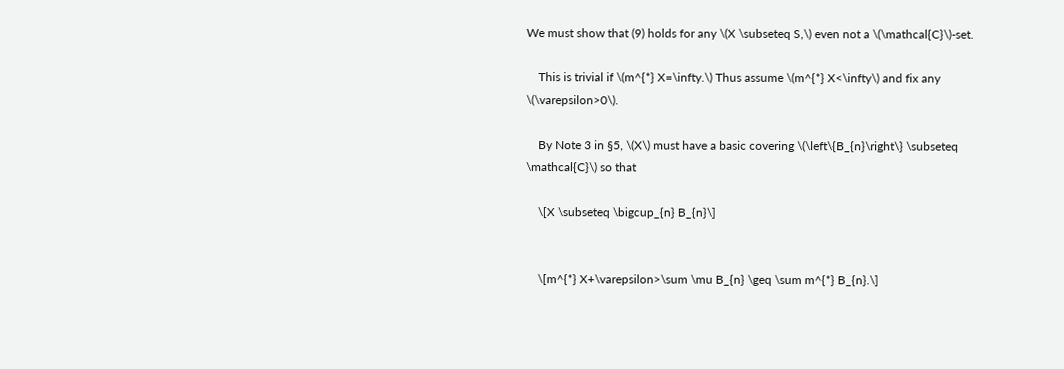We must show that (9) holds for any \(X \subseteq S,\) even not a \(\mathcal{C}\)-set.

    This is trivial if \(m^{*} X=\infty.\) Thus assume \(m^{*} X<\infty\) and fix any \(\varepsilon>0\).

    By Note 3 in §5, \(X\) must have a basic covering \(\left\{B_{n}\right\} \subseteq \mathcal{C}\) so that

    \[X \subseteq \bigcup_{n} B_{n}\]


    \[m^{*} X+\varepsilon>\sum \mu B_{n} \geq \sum m^{*} B_{n}.\]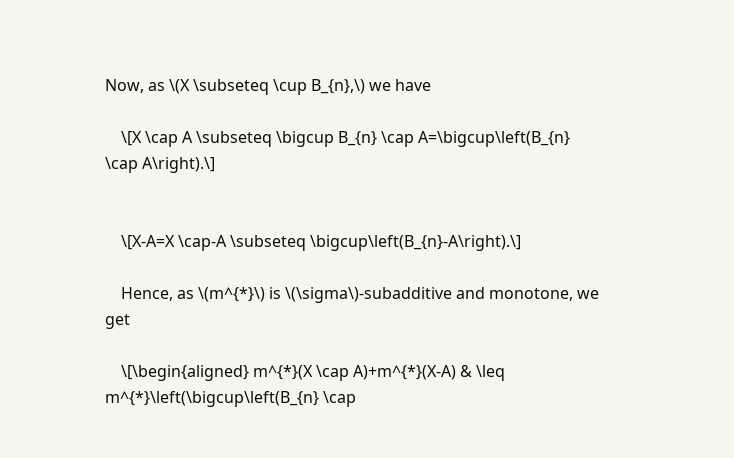Now, as \(X \subseteq \cup B_{n},\) we have

    \[X \cap A \subseteq \bigcup B_{n} \cap A=\bigcup\left(B_{n} \cap A\right).\]


    \[X-A=X \cap-A \subseteq \bigcup\left(B_{n}-A\right).\]

    Hence, as \(m^{*}\) is \(\sigma\)-subadditive and monotone, we get

    \[\begin{aligned} m^{*}(X \cap A)+m^{*}(X-A) & \leq m^{*}\left(\bigcup\left(B_{n} \cap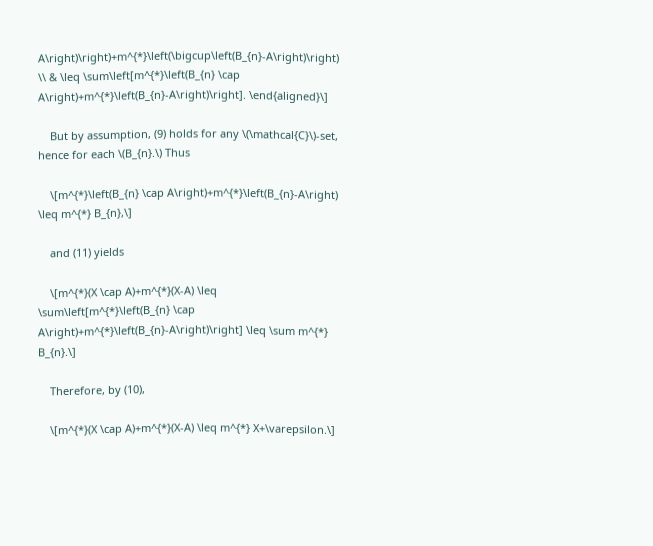A\right)\right)+m^{*}\left(\bigcup\left(B_{n}-A\right)\right) \\ & \leq \sum\left[m^{*}\left(B_{n} \cap A\right)+m^{*}\left(B_{n}-A\right)\right]. \end{aligned}\]

    But by assumption, (9) holds for any \(\mathcal{C}\)-set, hence for each \(B_{n}.\) Thus

    \[m^{*}\left(B_{n} \cap A\right)+m^{*}\left(B_{n}-A\right) \leq m^{*} B_{n},\]

    and (11) yields

    \[m^{*}(X \cap A)+m^{*}(X-A) \leq \sum\left[m^{*}\left(B_{n} \cap A\right)+m^{*}\left(B_{n}-A\right)\right] \leq \sum m^{*} B_{n}.\]

    Therefore, by (10),

    \[m^{*}(X \cap A)+m^{*}(X-A) \leq m^{*} X+\varepsilon.\]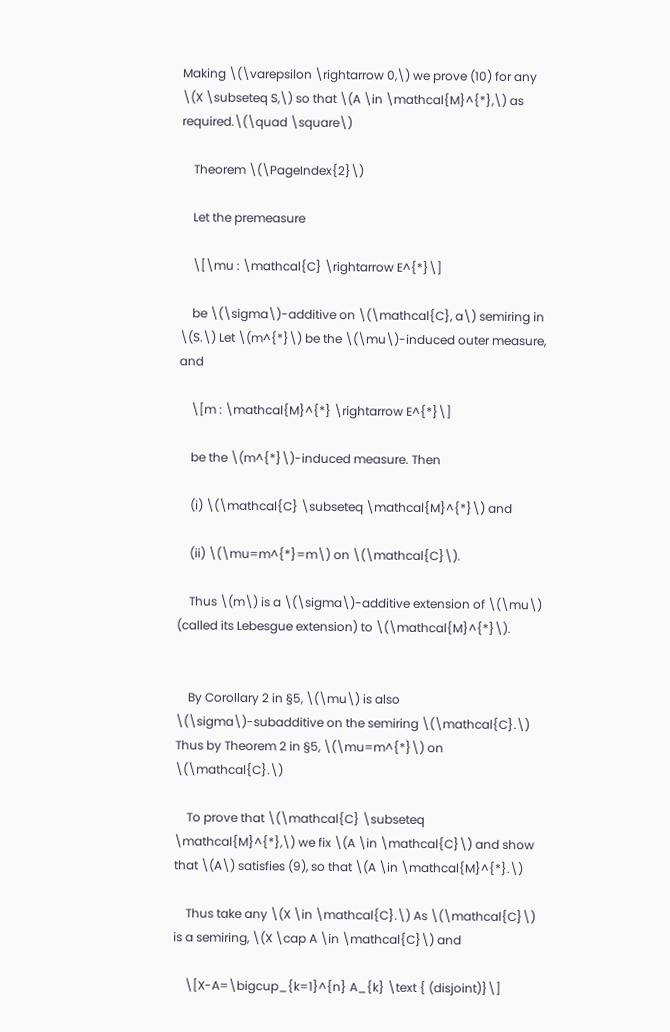Making \(\varepsilon \rightarrow 0,\) we prove (10) for any \(X \subseteq S,\) so that \(A \in \mathcal{M}^{*},\) as required.\(\quad \square\)

    Theorem \(\PageIndex{2}\)

    Let the premeasure

    \[\mu : \mathcal{C} \rightarrow E^{*}\]

    be \(\sigma\)-additive on \(\mathcal{C}, a\) semiring in \(S.\) Let \(m^{*}\) be the \(\mu\)-induced outer measure, and

    \[m : \mathcal{M}^{*} \rightarrow E^{*}\]

    be the \(m^{*}\)-induced measure. Then

    (i) \(\mathcal{C} \subseteq \mathcal{M}^{*}\) and

    (ii) \(\mu=m^{*}=m\) on \(\mathcal{C}\).

    Thus \(m\) is a \(\sigma\)-additive extension of \(\mu\) (called its Lebesgue extension) to \(\mathcal{M}^{*}\).


    By Corollary 2 in §5, \(\mu\) is also \(\sigma\)-subadditive on the semiring \(\mathcal{C}.\) Thus by Theorem 2 in §5, \(\mu=m^{*}\) on \(\mathcal{C}.\)

    To prove that \(\mathcal{C} \subseteq \mathcal{M}^{*},\) we fix \(A \in \mathcal{C}\) and show that \(A\) satisfies (9), so that \(A \in \mathcal{M}^{*}.\)

    Thus take any \(X \in \mathcal{C}.\) As \(\mathcal{C}\) is a semiring, \(X \cap A \in \mathcal{C}\) and

    \[X-A=\bigcup_{k=1}^{n} A_{k} \text { (disjoint)}\]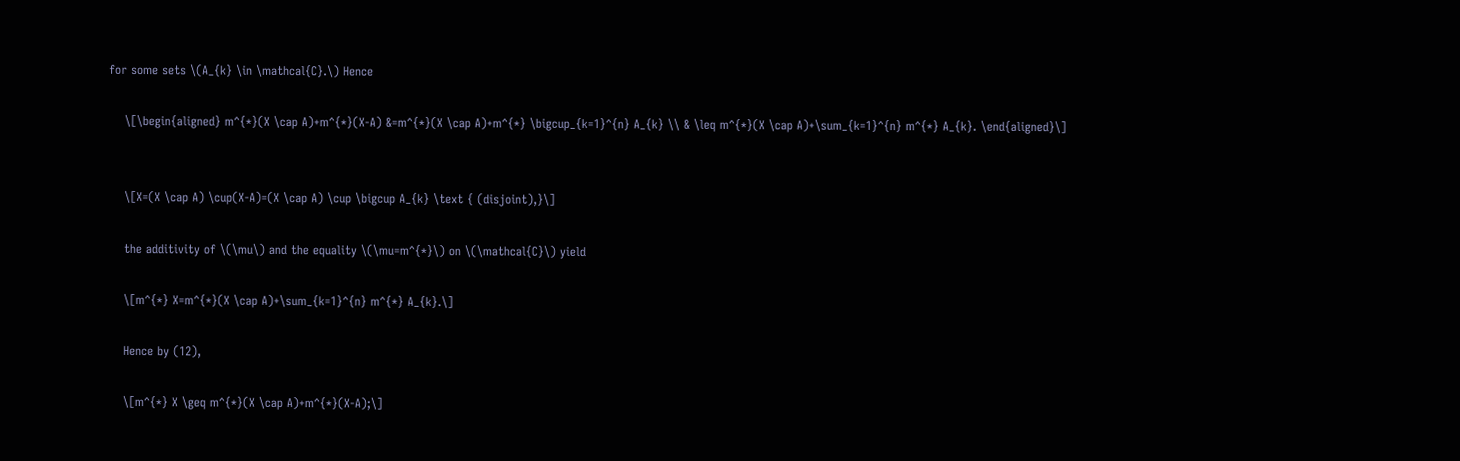for some sets \(A_{k} \in \mathcal{C}.\) Hence

    \[\begin{aligned} m^{*}(X \cap A)+m^{*}(X-A) &=m^{*}(X \cap A)+m^{*} \bigcup_{k=1}^{n} A_{k} \\ & \leq m^{*}(X \cap A)+\sum_{k=1}^{n} m^{*} A_{k}. \end{aligned}\]


    \[X=(X \cap A) \cup(X-A)=(X \cap A) \cup \bigcup A_{k} \text { (disjoint),}\]

    the additivity of \(\mu\) and the equality \(\mu=m^{*}\) on \(\mathcal{C}\) yield

    \[m^{*} X=m^{*}(X \cap A)+\sum_{k=1}^{n} m^{*} A_{k}.\]

    Hence by (12),

    \[m^{*} X \geq m^{*}(X \cap A)+m^{*}(X-A);\]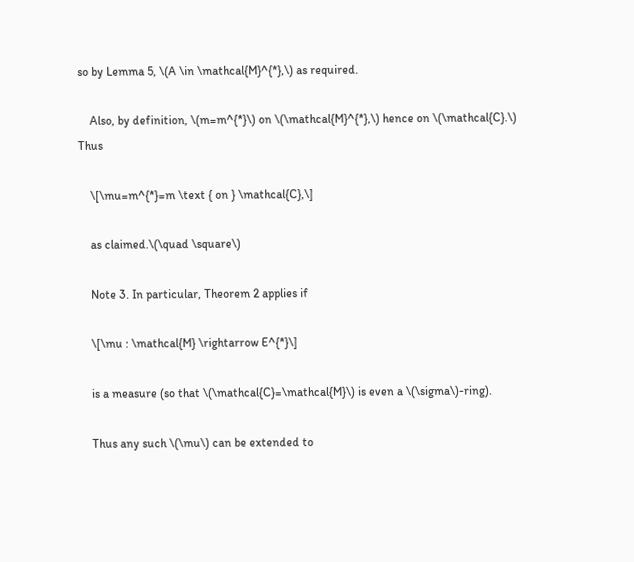so by Lemma 5, \(A \in \mathcal{M}^{*},\) as required.

    Also, by definition, \(m=m^{*}\) on \(\mathcal{M}^{*},\) hence on \(\mathcal{C}.\) Thus

    \[\mu=m^{*}=m \text { on } \mathcal{C},\]

    as claimed.\(\quad \square\)

    Note 3. In particular, Theorem 2 applies if

    \[\mu : \mathcal{M} \rightarrow E^{*}\]

    is a measure (so that \(\mathcal{C}=\mathcal{M}\) is even a \(\sigma\)-ring).

    Thus any such \(\mu\) can be extended to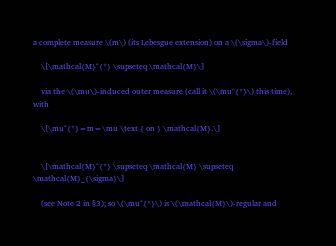a complete measure \(m\) (its Lebesgue extension) on a \(\sigma\)-field

    \[\mathcal{M}^{*} \supseteq \mathcal{M}\]

    via the \(\mu\)-induced outer measure (call it \(\mu^{*}\) this time), with

    \[\mu^{*}=m=\mu \text { on } \mathcal{M}.\]


    \[\mathcal{M}^{*} \supseteq \mathcal{M} \supseteq \mathcal{M}_{\sigma}\]

    (see Note 2 in §3); so \(\mu^{*}\) is \(\mathcal{M}\)-regular and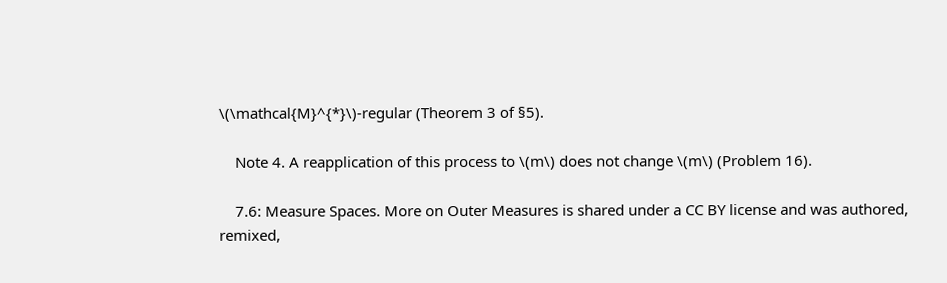\(\mathcal{M}^{*}\)-regular (Theorem 3 of §5).

    Note 4. A reapplication of this process to \(m\) does not change \(m\) (Problem 16).

    7.6: Measure Spaces. More on Outer Measures is shared under a CC BY license and was authored, remixed,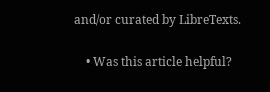and/or curated by LibreTexts.

    • Was this article helpful?